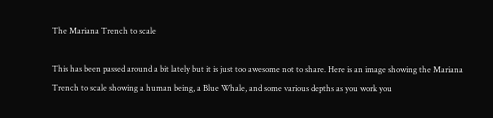The Mariana Trench to scale

This has been passed around a bit lately but it is just too awesome not to share. Here is an image showing the Mariana Trench to scale showing a human being, a Blue Whale, and some various depths as you work you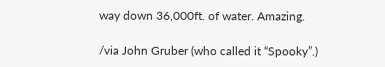way down 36,000ft. of water. Amazing.

/via John Gruber (who called it “Spooky”.)